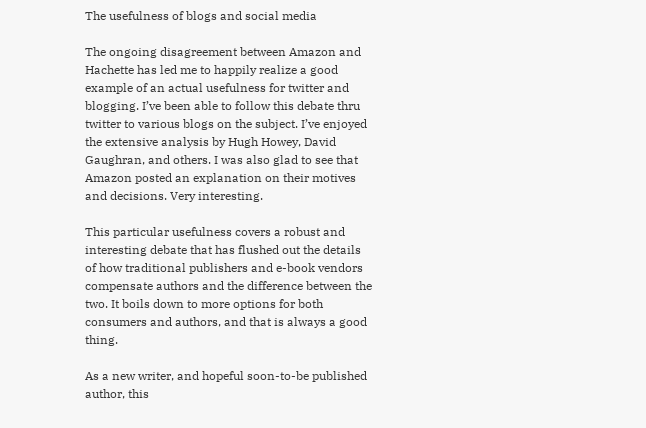The usefulness of blogs and social media

The ongoing disagreement between Amazon and Hachette has led me to happily realize a good example of an actual usefulness for twitter and blogging. I’ve been able to follow this debate thru twitter to various blogs on the subject. I’ve enjoyed the extensive analysis by Hugh Howey, David Gaughran, and others. I was also glad to see that Amazon posted an explanation on their motives and decisions. Very interesting.

This particular usefulness covers a robust and interesting debate that has flushed out the details of how traditional publishers and e-book vendors compensate authors and the difference between the two. It boils down to more options for both consumers and authors, and that is always a good thing.

As a new writer, and hopeful soon-to-be published author, this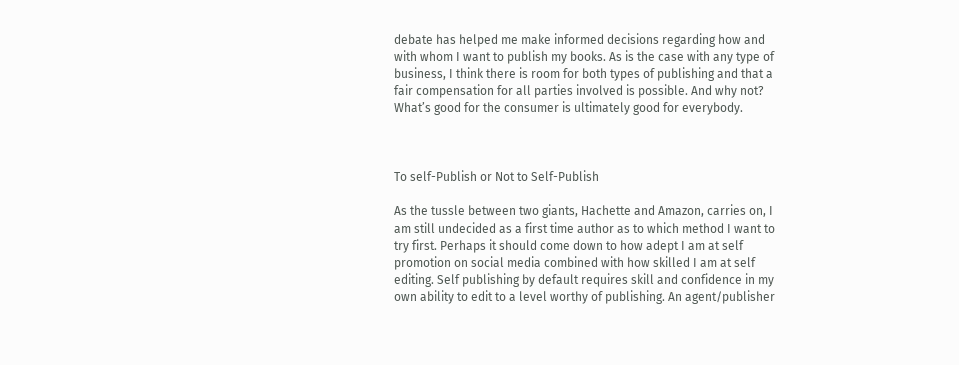debate has helped me make informed decisions regarding how and with whom I want to publish my books. As is the case with any type of business, I think there is room for both types of publishing and that a fair compensation for all parties involved is possible. And why not? What’s good for the consumer is ultimately good for everybody.



To self-Publish or Not to Self-Publish

As the tussle between two giants, Hachette and Amazon, carries on, I am still undecided as a first time author as to which method I want to try first. Perhaps it should come down to how adept I am at self promotion on social media combined with how skilled I am at self editing. Self publishing by default requires skill and confidence in my own ability to edit to a level worthy of publishing. An agent/publisher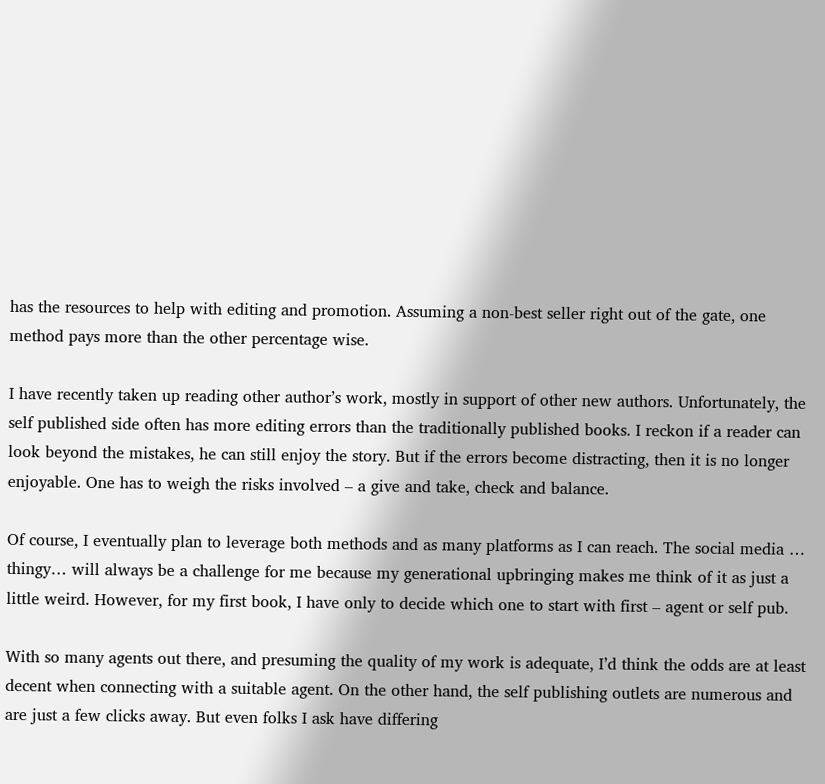has the resources to help with editing and promotion. Assuming a non-best seller right out of the gate, one method pays more than the other percentage wise.

I have recently taken up reading other author’s work, mostly in support of other new authors. Unfortunately, the self published side often has more editing errors than the traditionally published books. I reckon if a reader can look beyond the mistakes, he can still enjoy the story. But if the errors become distracting, then it is no longer enjoyable. One has to weigh the risks involved – a give and take, check and balance.

Of course, I eventually plan to leverage both methods and as many platforms as I can reach. The social media … thingy… will always be a challenge for me because my generational upbringing makes me think of it as just a little weird. However, for my first book, I have only to decide which one to start with first – agent or self pub.

With so many agents out there, and presuming the quality of my work is adequate, I’d think the odds are at least decent when connecting with a suitable agent. On the other hand, the self publishing outlets are numerous and are just a few clicks away. But even folks I ask have differing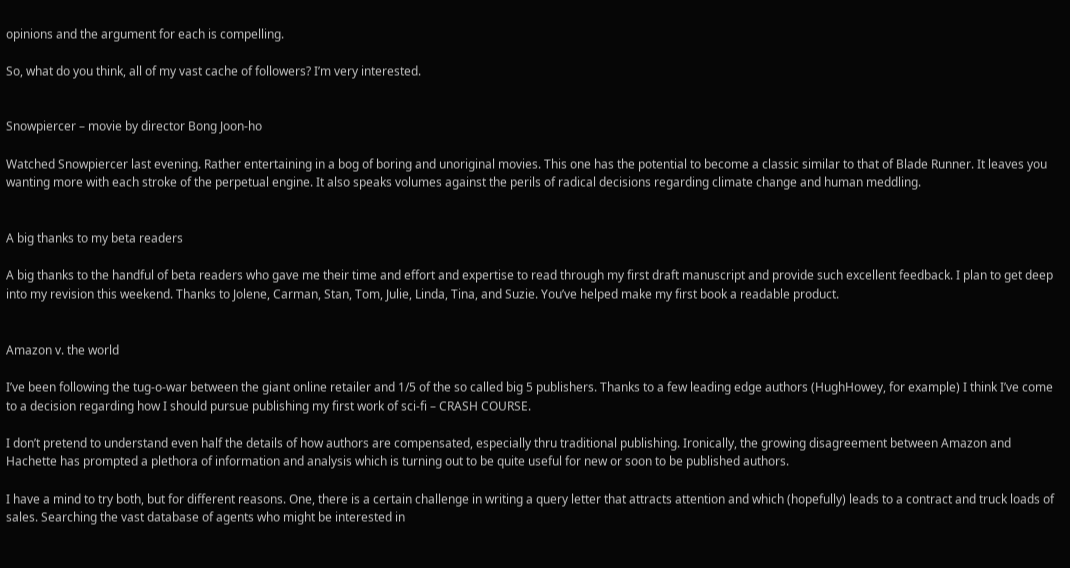opinions and the argument for each is compelling.

So, what do you think, all of my vast cache of followers? I’m very interested.


Snowpiercer – movie by director Bong Joon-ho

Watched Snowpiercer last evening. Rather entertaining in a bog of boring and unoriginal movies. This one has the potential to become a classic similar to that of Blade Runner. It leaves you wanting more with each stroke of the perpetual engine. It also speaks volumes against the perils of radical decisions regarding climate change and human meddling.


A big thanks to my beta readers

A big thanks to the handful of beta readers who gave me their time and effort and expertise to read through my first draft manuscript and provide such excellent feedback. I plan to get deep  into my revision this weekend. Thanks to Jolene, Carman, Stan, Tom, Julie, Linda, Tina, and Suzie. You’ve helped make my first book a readable product.


Amazon v. the world

I’ve been following the tug-o-war between the giant online retailer and 1/5 of the so called big 5 publishers. Thanks to a few leading edge authors (HughHowey, for example) I think I’ve come to a decision regarding how I should pursue publishing my first work of sci-fi – CRASH COURSE.

I don’t pretend to understand even half the details of how authors are compensated, especially thru traditional publishing. Ironically, the growing disagreement between Amazon and Hachette has prompted a plethora of information and analysis which is turning out to be quite useful for new or soon to be published authors.

I have a mind to try both, but for different reasons. One, there is a certain challenge in writing a query letter that attracts attention and which (hopefully) leads to a contract and truck loads of sales. Searching the vast database of agents who might be interested in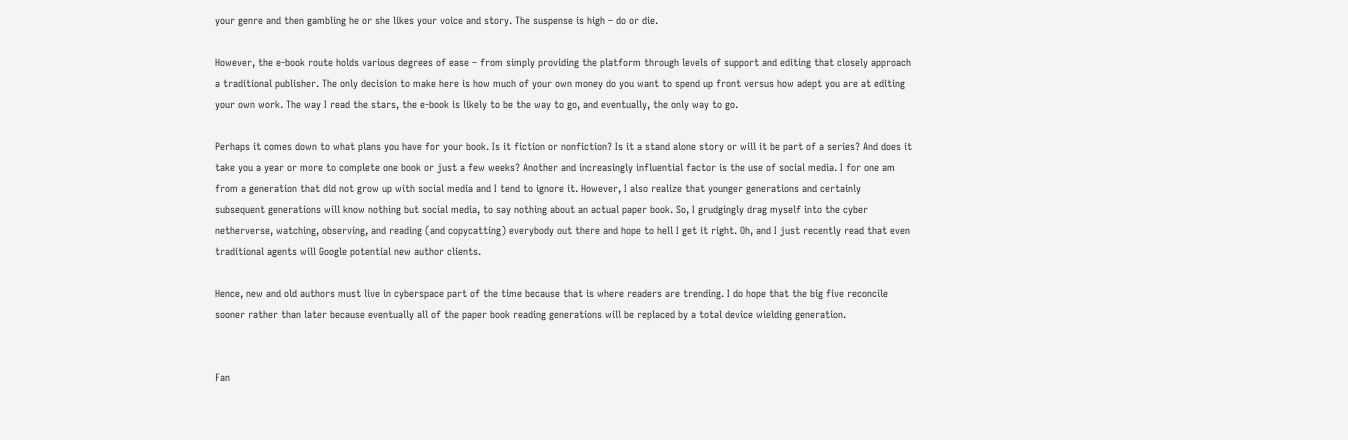your genre and then gambling he or she likes your voice and story. The suspense is high – do or die.

However, the e-book route holds various degrees of ease – from simply providing the platform through levels of support and editing that closely approach a traditional publisher. The only decision to make here is how much of your own money do you want to spend up front versus how adept you are at editing your own work. The way I read the stars, the e-book is likely to be the way to go, and eventually, the only way to go.

Perhaps it comes down to what plans you have for your book. Is it fiction or nonfiction? Is it a stand alone story or will it be part of a series? And does it take you a year or more to complete one book or just a few weeks? Another and increasingly influential factor is the use of social media. I for one am from a generation that did not grow up with social media and I tend to ignore it. However, I also realize that younger generations and certainly subsequent generations will know nothing but social media, to say nothing about an actual paper book. So, I grudgingly drag myself into the cyber netherverse, watching, observing, and reading (and copycatting) everybody out there and hope to hell I get it right. Oh, and I just recently read that even traditional agents will Google potential new author clients.

Hence, new and old authors must live in cyberspace part of the time because that is where readers are trending. I do hope that the big five reconcile sooner rather than later because eventually all of the paper book reading generations will be replaced by a total device wielding generation.


Fan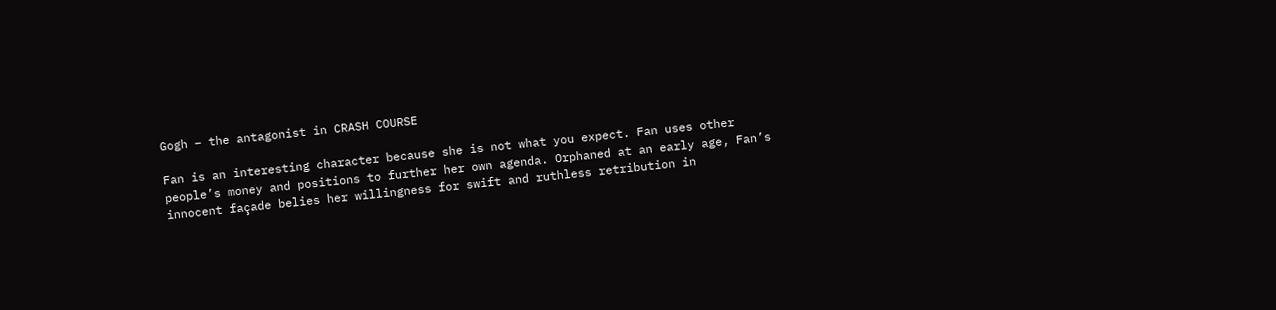Gogh – the antagonist in CRASH COURSE

Fan is an interesting character because she is not what you expect. Fan uses other people’s money and positions to further her own agenda. Orphaned at an early age, Fan’s innocent façade belies her willingness for swift and ruthless retribution in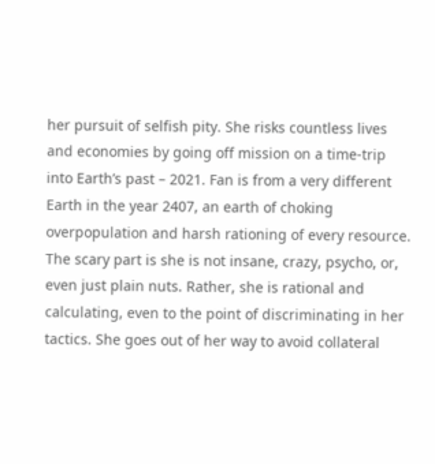her pursuit of selfish pity. She risks countless lives and economies by going off mission on a time-trip into Earth’s past – 2021. Fan is from a very different Earth in the year 2407, an earth of choking overpopulation and harsh rationing of every resource. The scary part is she is not insane, crazy, psycho, or, even just plain nuts. Rather, she is rational and calculating, even to the point of discriminating in her tactics. She goes out of her way to avoid collateral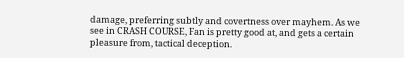damage, preferring subtly and covertness over mayhem. As we see in CRASH COURSE, Fan is pretty good at, and gets a certain pleasure from, tactical deception.